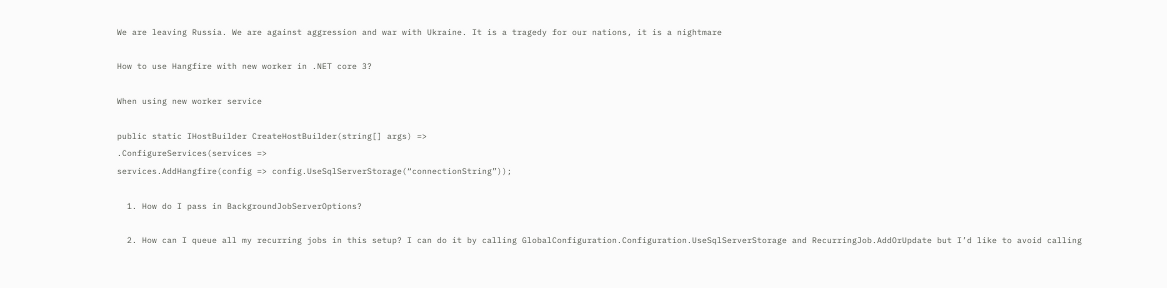We are leaving Russia. We are against aggression and war with Ukraine. It is a tragedy for our nations, it is a nightmare

How to use Hangfire with new worker in .NET core 3?

When using new worker service

public static IHostBuilder CreateHostBuilder(string[] args) =>
.ConfigureServices(services =>
services.AddHangfire(config => config.UseSqlServerStorage(“connectionString”));

  1. How do I pass in BackgroundJobServerOptions?

  2. How can I queue all my recurring jobs in this setup? I can do it by calling GlobalConfiguration.Configuration.UseSqlServerStorage and RecurringJob.AddOrUpdate but I’d like to avoid calling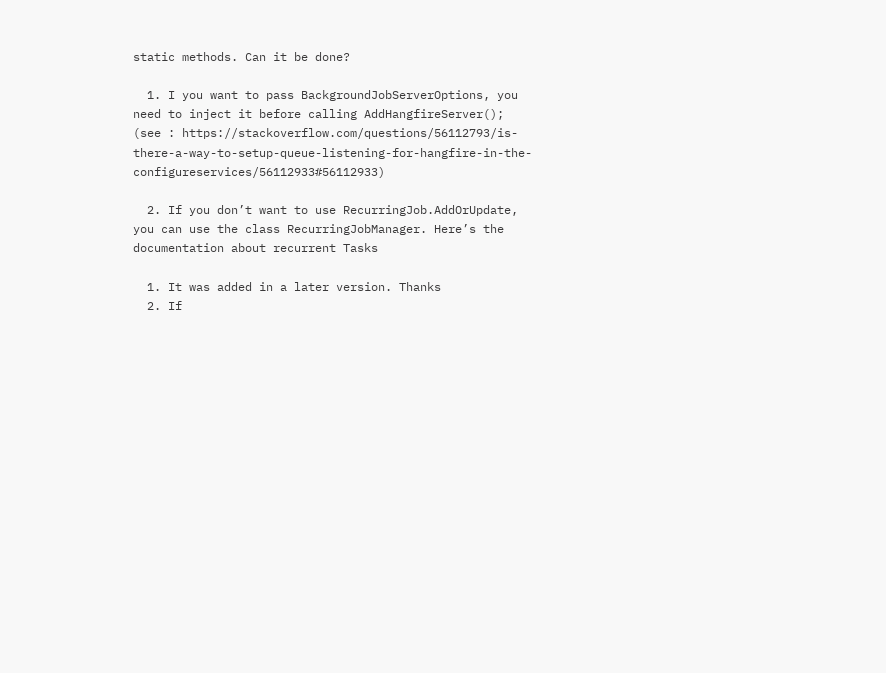static methods. Can it be done?

  1. I you want to pass BackgroundJobServerOptions, you need to inject it before calling AddHangfireServer(); (see : https://stackoverflow.com/questions/56112793/is-there-a-way-to-setup-queue-listening-for-hangfire-in-the-configureservices/56112933#56112933)

  2. If you don’t want to use RecurringJob.AddOrUpdate, you can use the class RecurringJobManager. Here’s the documentation about recurrent Tasks

  1. It was added in a later version. Thanks
  2. If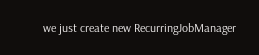we just create new RecurringJobManager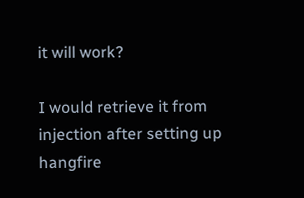it will work?

I would retrieve it from injection after setting up hangfire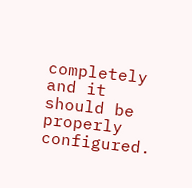completely and it should be properly configured.